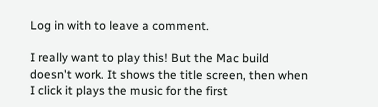Log in with to leave a comment.

I really want to play this! But the Mac build doesn't work. It shows the title screen, then when I click it plays the music for the first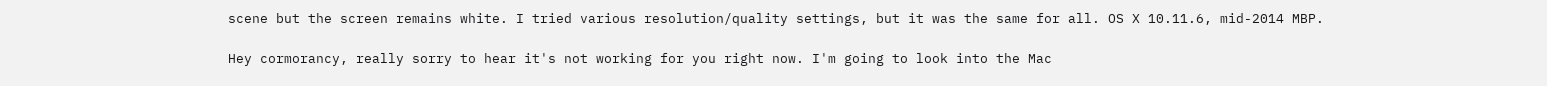scene but the screen remains white. I tried various resolution/quality settings, but it was the same for all. OS X 10.11.6, mid-2014 MBP.

Hey cormorancy, really sorry to hear it's not working for you right now. I'm going to look into the Mac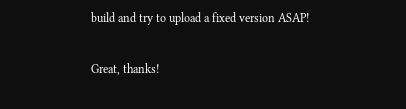build and try to upload a fixed version ASAP!

Great, thanks!